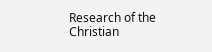Research of the Christian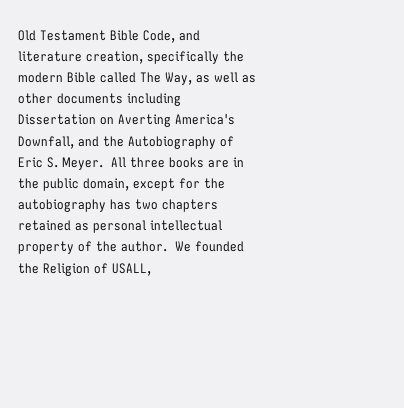Old Testament Bible Code, and literature creation, specifically the modern Bible called The Way, as well as other documents including Dissertation on Averting America's Downfall, and the Autobiography of Eric S. Meyer.  All three books are in the public domain, except for the autobiography has two chapters retained as personal intellectual property of the author.  We founded the Religion of USALL,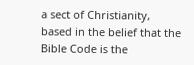a sect of Christianity, based in the belief that the Bible Code is the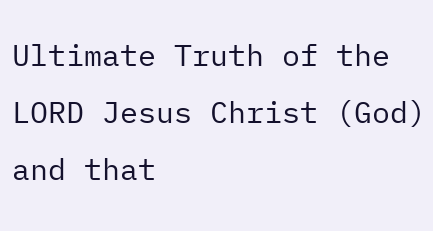Ultimate Truth of the LORD Jesus Christ (God) and that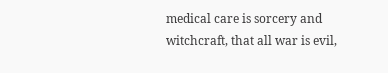medical care is sorcery and witchcraft, that all war is evil,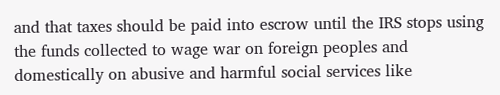and that taxes should be paid into escrow until the IRS stops using the funds collected to wage war on foreign peoples and domestically on abusive and harmful social services like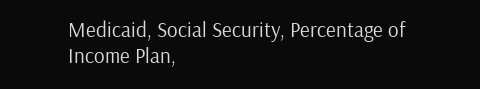Medicaid, Social Security, Percentage of Income Plan,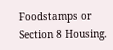Foodstamps or Section 8 Housing.